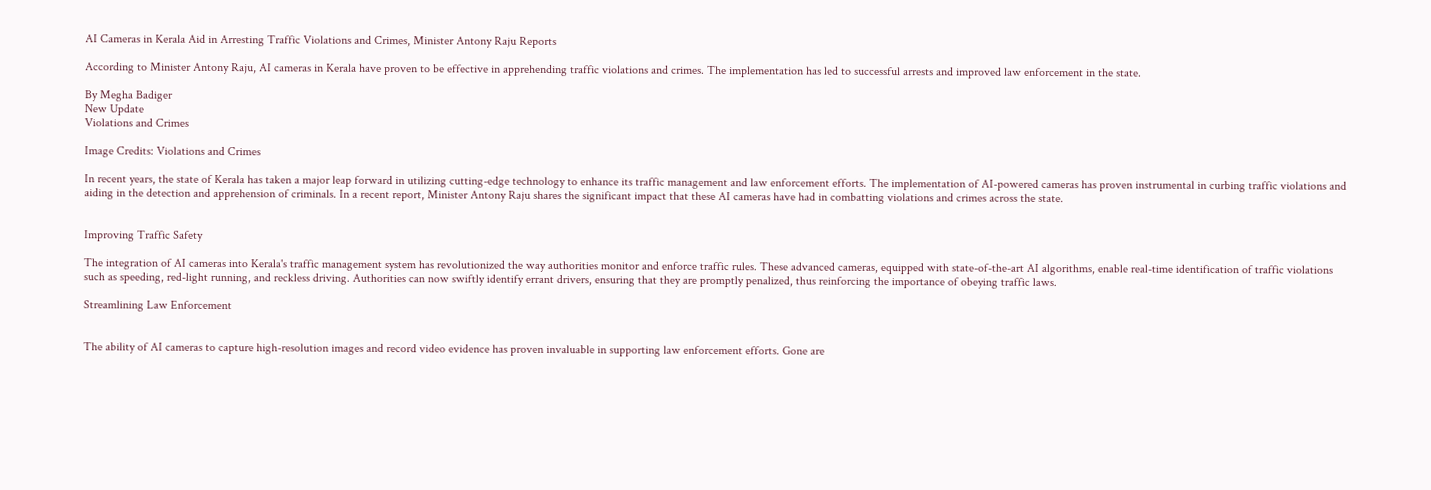AI Cameras in Kerala Aid in Arresting Traffic Violations and Crimes, Minister Antony Raju Reports

According to Minister Antony Raju, AI cameras in Kerala have proven to be effective in apprehending traffic violations and crimes. The implementation has led to successful arrests and improved law enforcement in the state.

By Megha Badiger
New Update
Violations and Crimes

Image Credits: Violations and Crimes

In recent years, the state of Kerala has taken a major leap forward in utilizing cutting-edge technology to enhance its traffic management and law enforcement efforts. The implementation of AI-powered cameras has proven instrumental in curbing traffic violations and aiding in the detection and apprehension of criminals. In a recent report, Minister Antony Raju shares the significant impact that these AI cameras have had in combatting violations and crimes across the state.


Improving Traffic Safety

The integration of AI cameras into Kerala's traffic management system has revolutionized the way authorities monitor and enforce traffic rules. These advanced cameras, equipped with state-of-the-art AI algorithms, enable real-time identification of traffic violations such as speeding, red-light running, and reckless driving. Authorities can now swiftly identify errant drivers, ensuring that they are promptly penalized, thus reinforcing the importance of obeying traffic laws.

Streamlining Law Enforcement


The ability of AI cameras to capture high-resolution images and record video evidence has proven invaluable in supporting law enforcement efforts. Gone are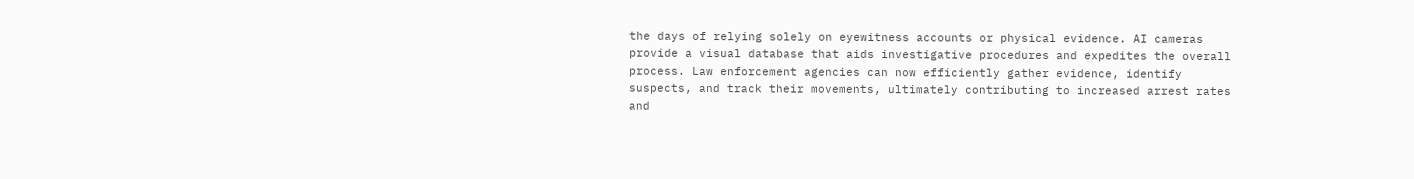the days of relying solely on eyewitness accounts or physical evidence. AI cameras provide a visual database that aids investigative procedures and expedites the overall process. Law enforcement agencies can now efficiently gather evidence, identify suspects, and track their movements, ultimately contributing to increased arrest rates and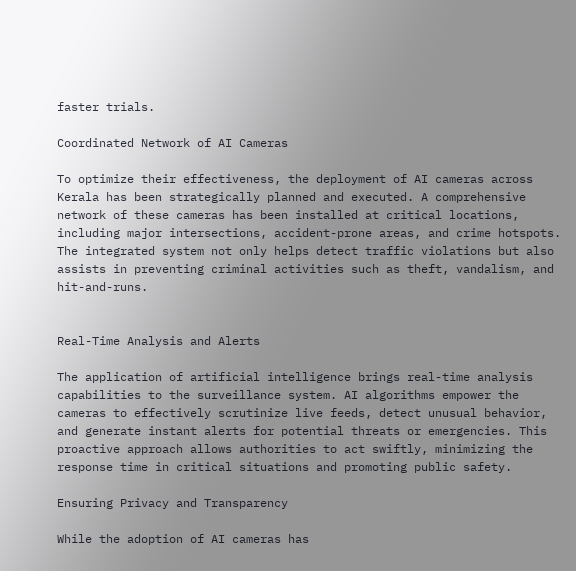faster trials.

Coordinated Network of AI Cameras

To optimize their effectiveness, the deployment of AI cameras across Kerala has been strategically planned and executed. A comprehensive network of these cameras has been installed at critical locations, including major intersections, accident-prone areas, and crime hotspots. The integrated system not only helps detect traffic violations but also assists in preventing criminal activities such as theft, vandalism, and hit-and-runs.


Real-Time Analysis and Alerts

The application of artificial intelligence brings real-time analysis capabilities to the surveillance system. AI algorithms empower the cameras to effectively scrutinize live feeds, detect unusual behavior, and generate instant alerts for potential threats or emergencies. This proactive approach allows authorities to act swiftly, minimizing the response time in critical situations and promoting public safety.

Ensuring Privacy and Transparency

While the adoption of AI cameras has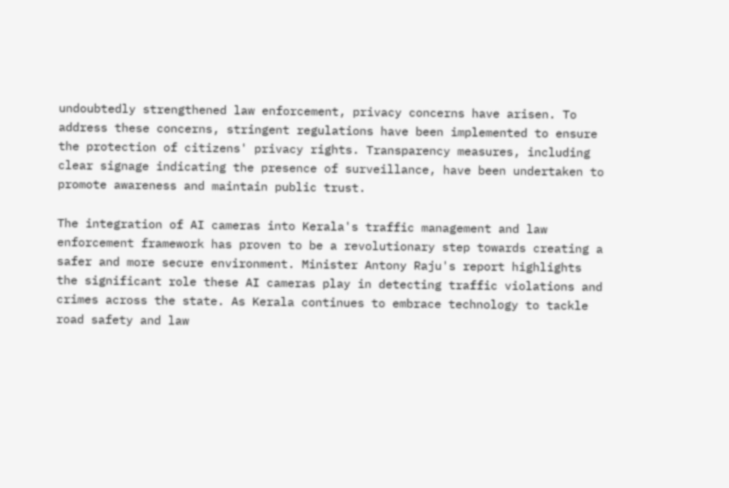undoubtedly strengthened law enforcement, privacy concerns have arisen. To address these concerns, stringent regulations have been implemented to ensure the protection of citizens' privacy rights. Transparency measures, including clear signage indicating the presence of surveillance, have been undertaken to promote awareness and maintain public trust.

The integration of AI cameras into Kerala's traffic management and law enforcement framework has proven to be a revolutionary step towards creating a safer and more secure environment. Minister Antony Raju's report highlights the significant role these AI cameras play in detecting traffic violations and crimes across the state. As Kerala continues to embrace technology to tackle road safety and law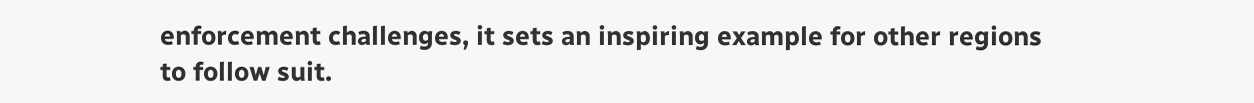enforcement challenges, it sets an inspiring example for other regions to follow suit.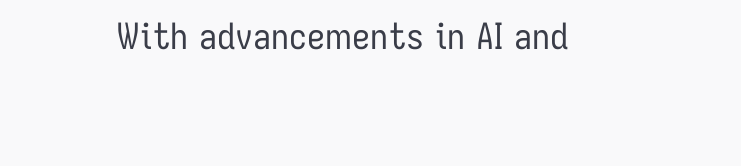With advancements in AI and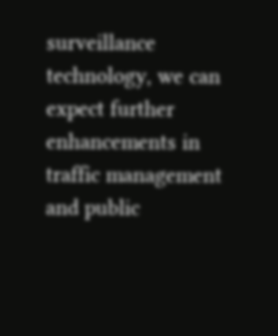surveillance technology, we can expect further enhancements in traffic management and public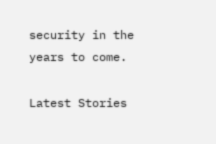security in the years to come.

Latest Stories